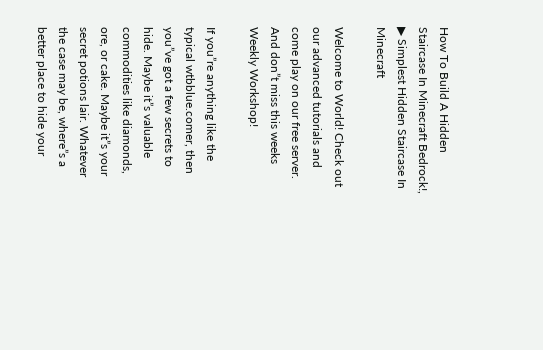How To Build A Hidden Staircase In Minecraft Bedrock!, ▶ Simplest Hidden Staircase In Minecraft

Welcome to World! Check out our advanced tutorials and come play on our free server. And don”t miss this weeks Weekly Workshop!

If you”re anything like the typical wtbblue.comer, then you”ve got a few secrets to hide. Maybe it”s valuable commodities like diamonds, ore, or cake. Maybe it”s your secret potions lair. Whatever the case may be, where”s a better place to hide your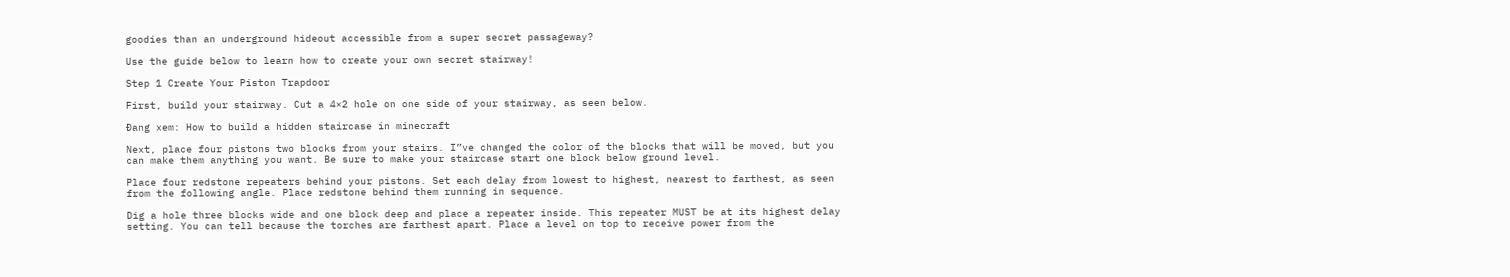goodies than an underground hideout accessible from a super secret passageway?

Use the guide below to learn how to create your own secret stairway!

Step 1 Create Your Piston Trapdoor

First, build your stairway. Cut a 4×2 hole on one side of your stairway, as seen below.

Đang xem: How to build a hidden staircase in minecraft

Next, place four pistons two blocks from your stairs. I”ve changed the color of the blocks that will be moved, but you can make them anything you want. Be sure to make your staircase start one block below ground level.

Place four redstone repeaters behind your pistons. Set each delay from lowest to highest, nearest to farthest, as seen from the following angle. Place redstone behind them running in sequence.

Dig a hole three blocks wide and one block deep and place a repeater inside. This repeater MUST be at its highest delay setting. You can tell because the torches are farthest apart. Place a level on top to receive power from the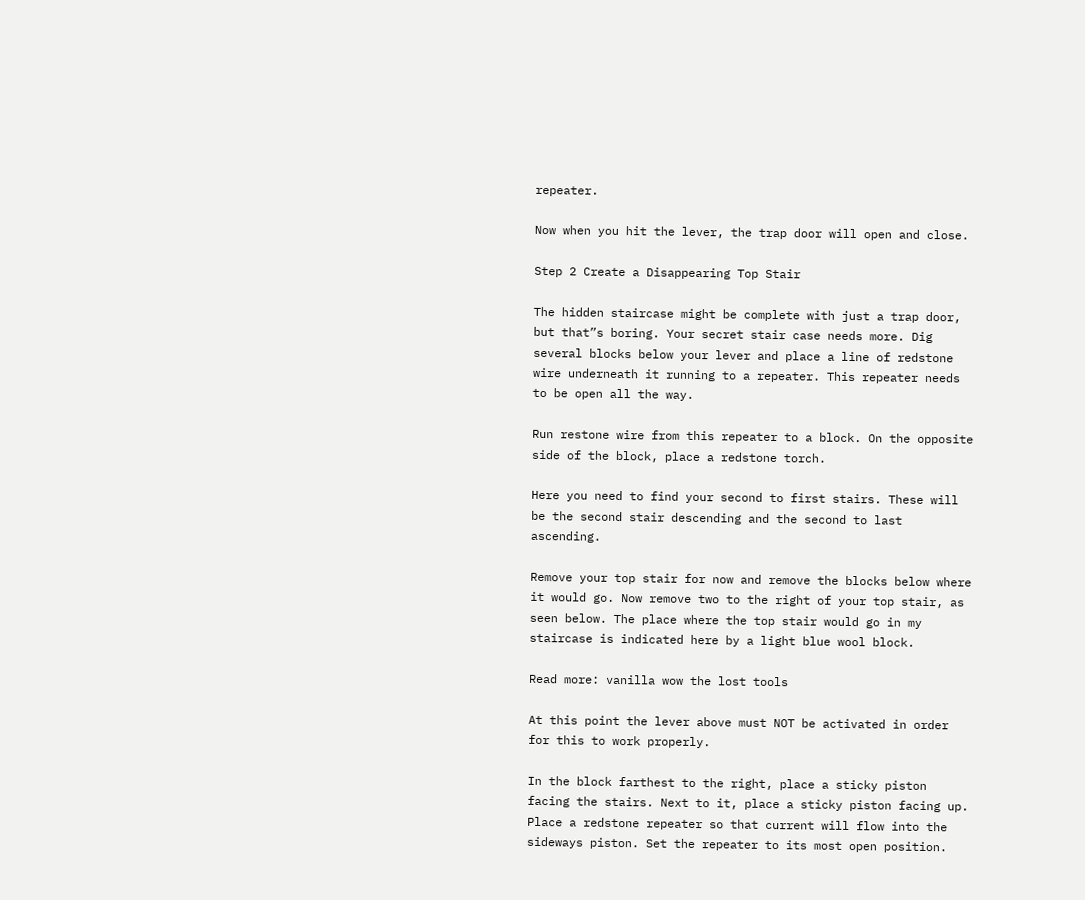repeater.

Now when you hit the lever, the trap door will open and close.

Step 2 Create a Disappearing Top Stair

The hidden staircase might be complete with just a trap door, but that”s boring. Your secret stair case needs more. Dig several blocks below your lever and place a line of redstone wire underneath it running to a repeater. This repeater needs to be open all the way.

Run restone wire from this repeater to a block. On the opposite side of the block, place a redstone torch.

Here you need to find your second to first stairs. These will be the second stair descending and the second to last ascending.

Remove your top stair for now and remove the blocks below where it would go. Now remove two to the right of your top stair, as seen below. The place where the top stair would go in my staircase is indicated here by a light blue wool block.

Read more: vanilla wow the lost tools

At this point the lever above must NOT be activated in order for this to work properly.

In the block farthest to the right, place a sticky piston facing the stairs. Next to it, place a sticky piston facing up. Place a redstone repeater so that current will flow into the sideways piston. Set the repeater to its most open position.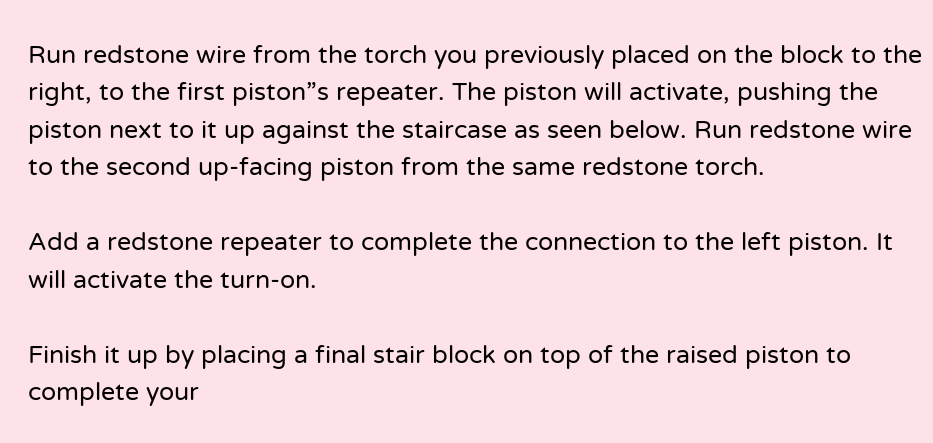Run redstone wire from the torch you previously placed on the block to the right, to the first piston”s repeater. The piston will activate, pushing the piston next to it up against the staircase as seen below. Run redstone wire to the second up-facing piston from the same redstone torch.

Add a redstone repeater to complete the connection to the left piston. It will activate the turn-on.

Finish it up by placing a final stair block on top of the raised piston to complete your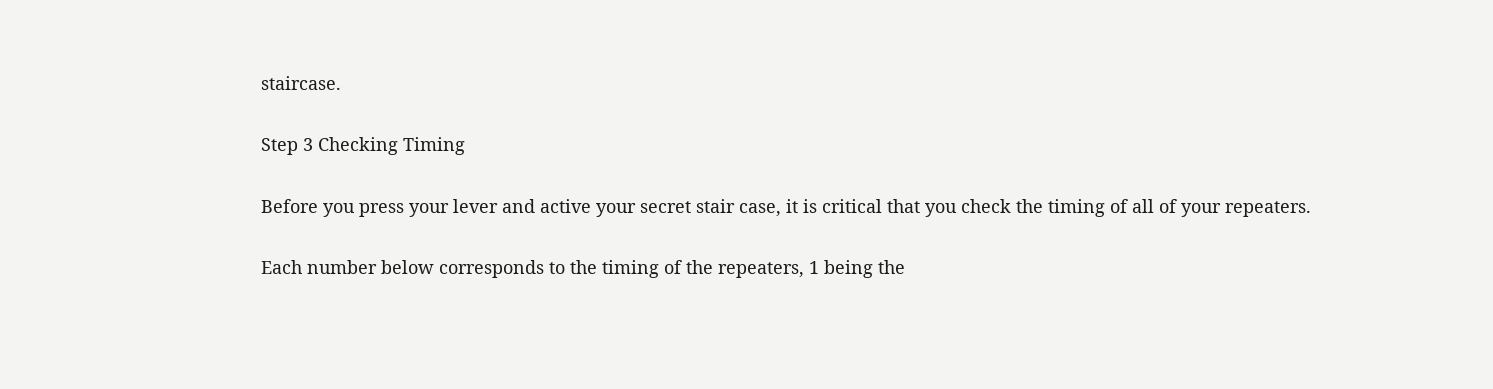staircase.

Step 3 Checking Timing

Before you press your lever and active your secret stair case, it is critical that you check the timing of all of your repeaters.

Each number below corresponds to the timing of the repeaters, 1 being the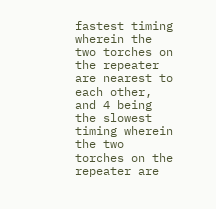fastest timing wherein the two torches on the repeater are nearest to each other, and 4 being the slowest timing wherein the two torches on the repeater are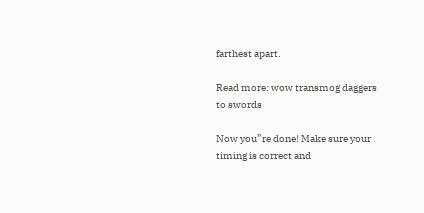farthest apart.

Read more: wow transmog daggers to swords

Now you”re done! Make sure your timing is correct and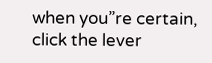when you”re certain, click the lever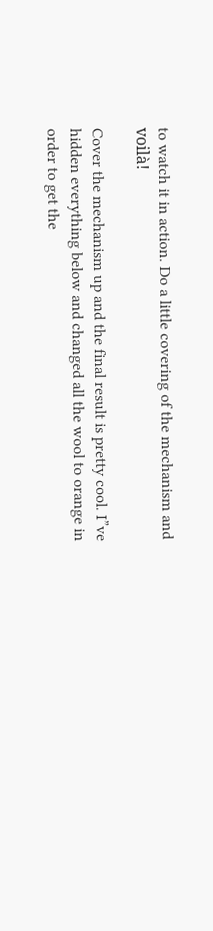to watch it in action. Do a little covering of the mechanism and voilà!

Cover the mechanism up and the final result is pretty cool. I”ve hidden everything below and changed all the wool to orange in order to get the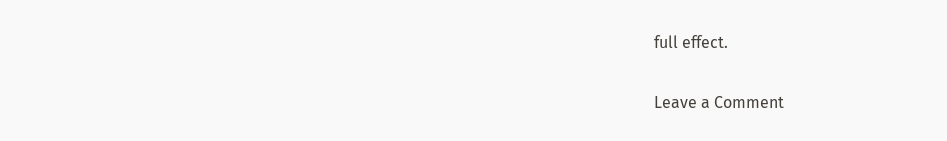full effect.

Leave a Comment